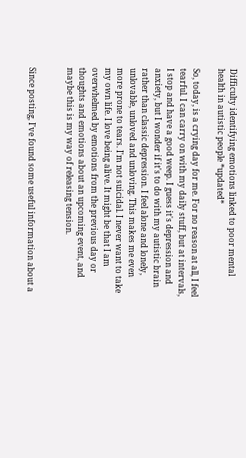Difficulty identifying emotions linked to poor mental health in autistic people *updated*

So, today, is a crying day for me. For no reason at all, I feel tearful. I can carry on with my daily stuff, but at intervals, I stop and have a good weep. I guess it's depression and anxiety, but I wonder if it's to do with my autistic brain rather than classic depression. I feel alone and lonely, unlovable, unloved and unloving. This makes me even more prone to tears. I'm not suicidal. I never want to take my own life. I love being alive. It might be that I am overwhelmed by emotions from the previous day or thoughts and emotions about an upcoming event, and maybe this is my way of releasing tension.


Since posting, I've found some useful information about a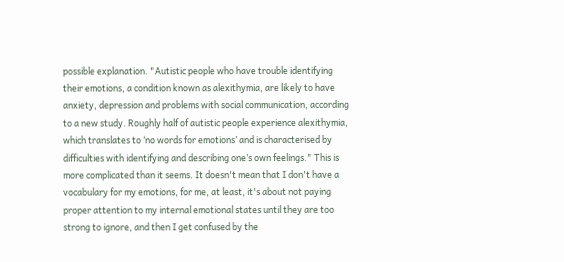possible explanation. "Autistic people who have trouble identifying their emotions, a condition known as alexithymia, are likely to have anxiety, depression and problems with social communication, according to a new study. Roughly half of autistic people experience alexithymia, which translates to ‘no words for emotions’ and is characterised by difficulties with identifying and describing one’s own feelings." This is more complicated than it seems. It doesn't mean that I don't have a vocabulary for my emotions, for me, at least, it's about not paying proper attention to my internal emotional states until they are too strong to ignore, and then I get confused by the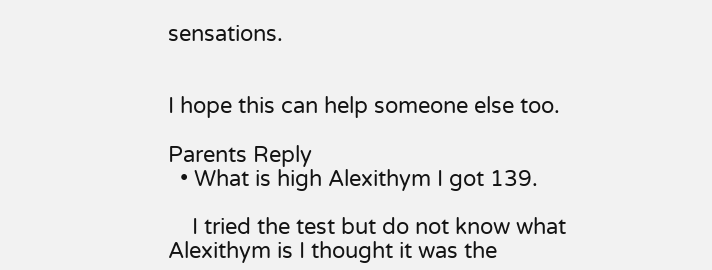sensations.


I hope this can help someone else too.

Parents Reply
  • What is high Alexithym I got 139.

    I tried the test but do not know what Alexithym is I thought it was the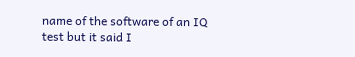name of the software of an IQ test but it said I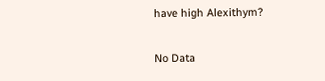have high Alexithym?

No Data